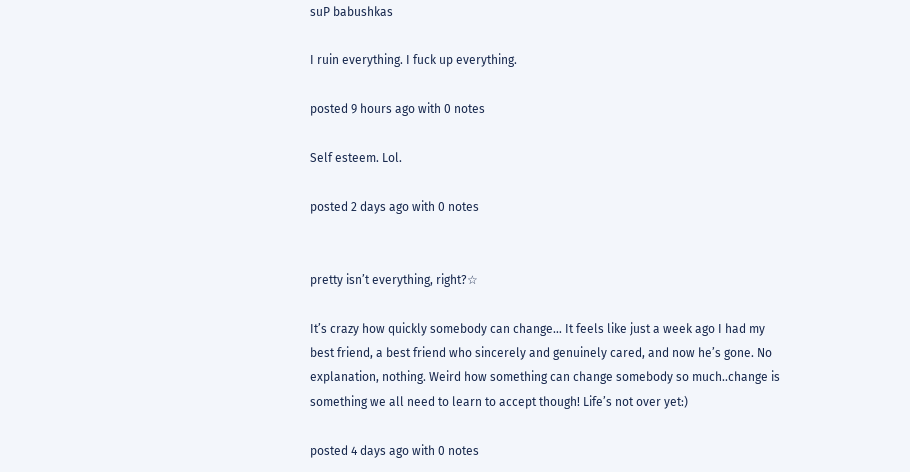suP babushkas

I ruin everything. I fuck up everything.

posted 9 hours ago with 0 notes

Self esteem. Lol.

posted 2 days ago with 0 notes


pretty isn’t everything, right?☆

It’s crazy how quickly somebody can change… It feels like just a week ago I had my best friend, a best friend who sincerely and genuinely cared, and now he’s gone. No explanation, nothing. Weird how something can change somebody so much..change is something we all need to learn to accept though! Life’s not over yet:)

posted 4 days ago with 0 notes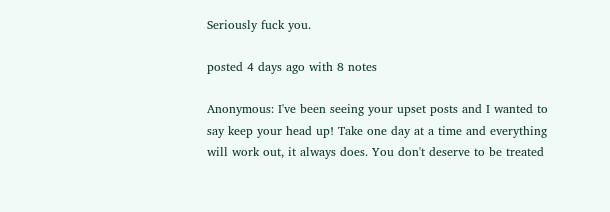Seriously fuck you.

posted 4 days ago with 8 notes

Anonymous: I've been seeing your upset posts and I wanted to say keep your head up! Take one day at a time and everything will work out, it always does. You don't deserve to be treated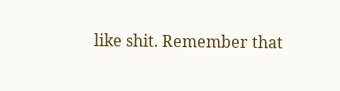like shit. Remember that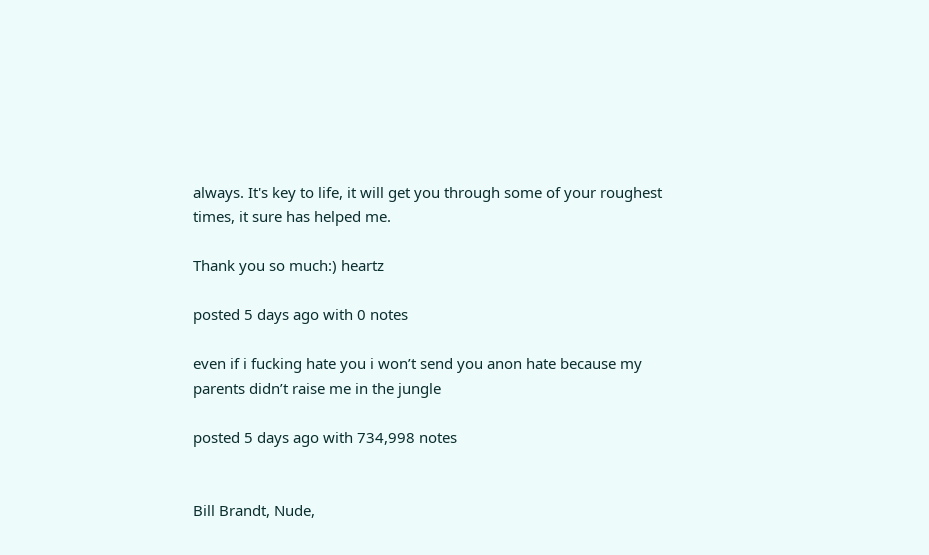always. It's key to life, it will get you through some of your roughest times, it sure has helped me.

Thank you so much:) heartz

posted 5 days ago with 0 notes

even if i fucking hate you i won’t send you anon hate because my parents didn’t raise me in the jungle

posted 5 days ago with 734,998 notes


Bill Brandt, Nude,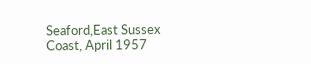Seaford,East Sussex Coast, April 1957